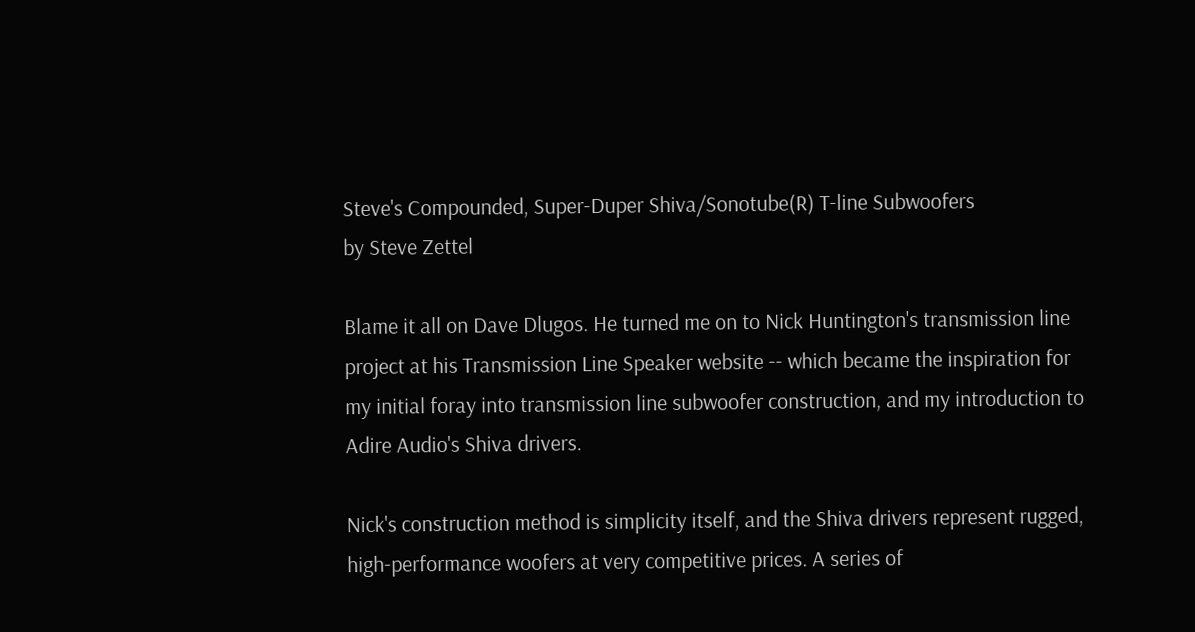Steve's Compounded, Super-Duper Shiva/Sonotube(R) T-line Subwoofers
by Steve Zettel

Blame it all on Dave Dlugos. He turned me on to Nick Huntington's transmission line project at his Transmission Line Speaker website -- which became the inspiration for my initial foray into transmission line subwoofer construction, and my introduction to Adire Audio's Shiva drivers.

Nick's construction method is simplicity itself, and the Shiva drivers represent rugged, high-performance woofers at very competitive prices. A series of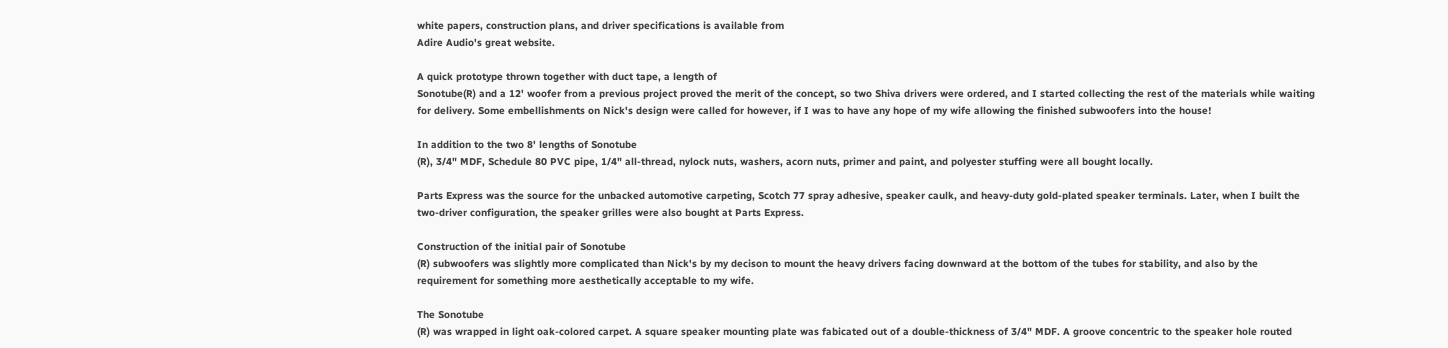white papers, construction plans, and driver specifications is available from
Adire Audio's great website.

A quick prototype thrown together with duct tape, a length of
Sonotube(R) and a 12' woofer from a previous project proved the merit of the concept, so two Shiva drivers were ordered, and I started collecting the rest of the materials while waiting for delivery. Some embellishments on Nick's design were called for however, if I was to have any hope of my wife allowing the finished subwoofers into the house!

In addition to the two 8' lengths of Sonotube
(R), 3/4" MDF, Schedule 80 PVC pipe, 1/4" all-thread, nylock nuts, washers, acorn nuts, primer and paint, and polyester stuffing were all bought locally.

Parts Express was the source for the unbacked automotive carpeting, Scotch 77 spray adhesive, speaker caulk, and heavy-duty gold-plated speaker terminals. Later, when I built the two-driver configuration, the speaker grilles were also bought at Parts Express.

Construction of the initial pair of Sonotube
(R) subwoofers was slightly more complicated than Nick's by my decison to mount the heavy drivers facing downward at the bottom of the tubes for stability, and also by the requirement for something more aesthetically acceptable to my wife.

The Sonotube
(R) was wrapped in light oak-colored carpet. A square speaker mounting plate was fabicated out of a double-thickness of 3/4" MDF. A groove concentric to the speaker hole routed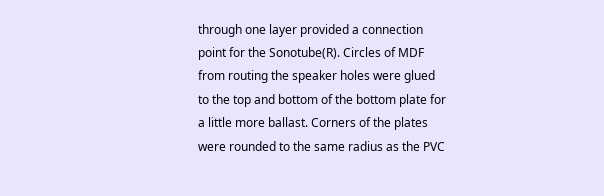through one layer provided a connection point for the Sonotube(R). Circles of MDF from routing the speaker holes were glued to the top and bottom of the bottom plate for a little more ballast. Corners of the plates were rounded to the same radius as the PVC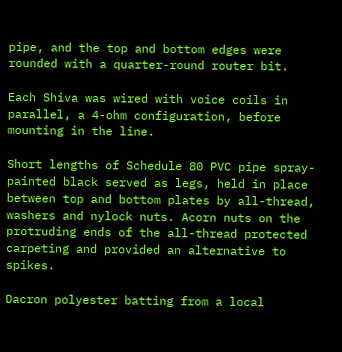pipe, and the top and bottom edges were rounded with a quarter-round router bit.

Each Shiva was wired with voice coils in parallel, a 4-ohm configuration, before mounting in the line.

Short lengths of Schedule 80 PVC pipe spray-painted black served as legs, held in place between top and bottom plates by all-thread, washers and nylock nuts. Acorn nuts on the protruding ends of the all-thread protected carpeting and provided an alternative to spikes.

Dacron polyester batting from a local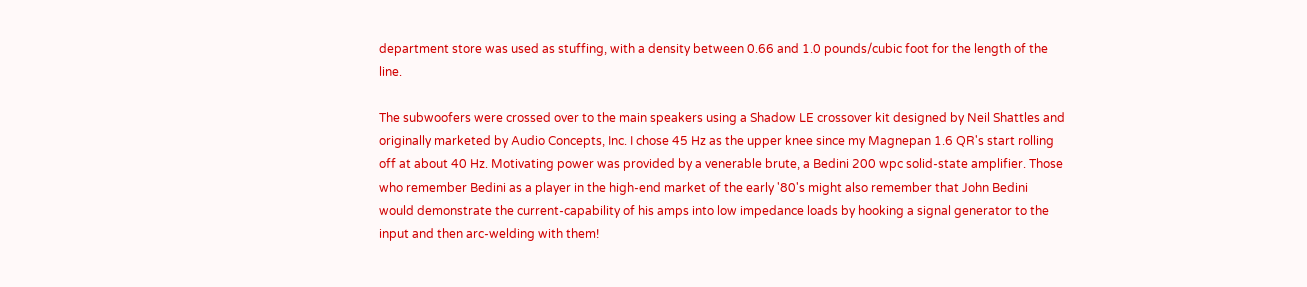department store was used as stuffing, with a density between 0.66 and 1.0 pounds/cubic foot for the length of the line.

The subwoofers were crossed over to the main speakers using a Shadow LE crossover kit designed by Neil Shattles and originally marketed by Audio Concepts, Inc. I chose 45 Hz as the upper knee since my Magnepan 1.6 QR's start rolling off at about 40 Hz. Motivating power was provided by a venerable brute, a Bedini 200 wpc solid-state amplifier. Those who remember Bedini as a player in the high-end market of the early '80's might also remember that John Bedini would demonstrate the current-capability of his amps into low impedance loads by hooking a signal generator to the input and then arc-welding with them!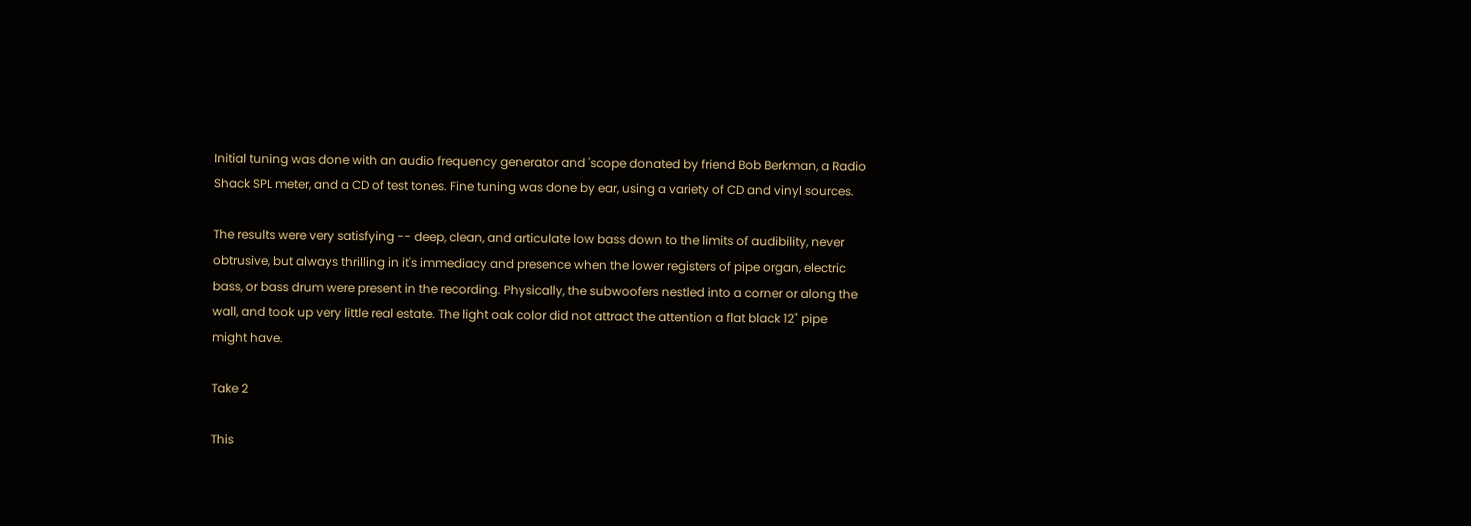Initial tuning was done with an audio frequency generator and 'scope donated by friend Bob Berkman, a Radio Shack SPL meter, and a CD of test tones. Fine tuning was done by ear, using a variety of CD and vinyl sources.

The results were very satisfying -- deep, clean, and articulate low bass down to the limits of audibility, never obtrusive, but always thrilling in it's immediacy and presence when the lower registers of pipe organ, electric bass, or bass drum were present in the recording. Physically, the subwoofers nestled into a corner or along the wall, and took up very little real estate. The light oak color did not attract the attention a flat black 12" pipe might have.

Take 2

This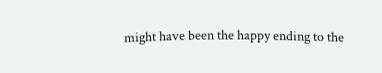might have been the happy ending to the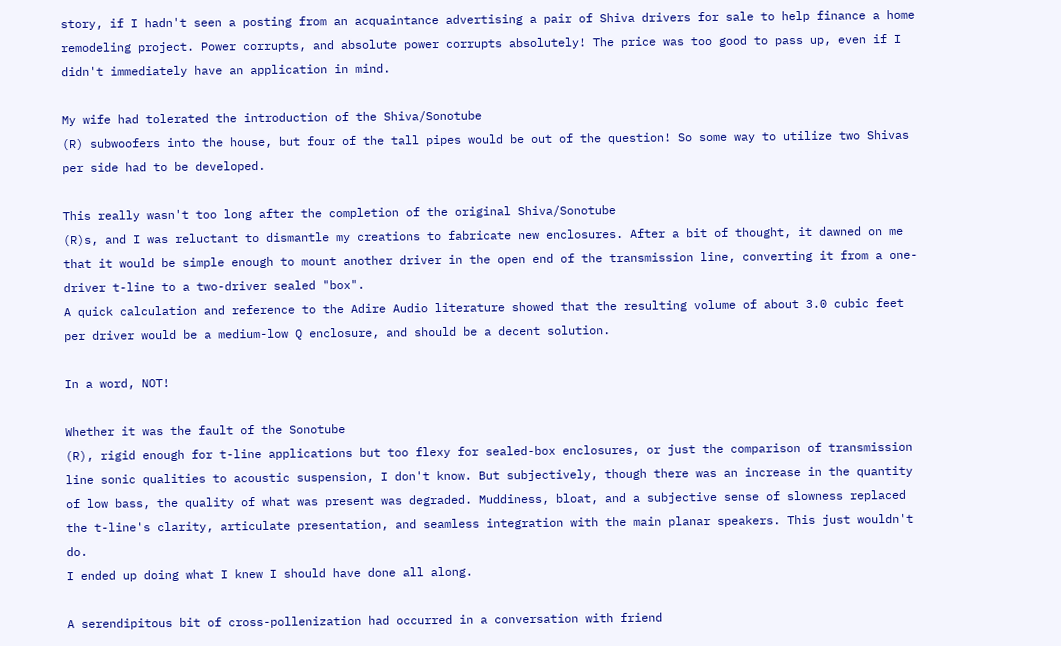story, if I hadn't seen a posting from an acquaintance advertising a pair of Shiva drivers for sale to help finance a home remodeling project. Power corrupts, and absolute power corrupts absolutely! The price was too good to pass up, even if I didn't immediately have an application in mind.

My wife had tolerated the introduction of the Shiva/Sonotube
(R) subwoofers into the house, but four of the tall pipes would be out of the question! So some way to utilize two Shivas per side had to be developed.

This really wasn't too long after the completion of the original Shiva/Sonotube
(R)s, and I was reluctant to dismantle my creations to fabricate new enclosures. After a bit of thought, it dawned on me that it would be simple enough to mount another driver in the open end of the transmission line, converting it from a one-driver t-line to a two-driver sealed "box".
A quick calculation and reference to the Adire Audio literature showed that the resulting volume of about 3.0 cubic feet per driver would be a medium-low Q enclosure, and should be a decent solution.

In a word, NOT!

Whether it was the fault of the Sonotube
(R), rigid enough for t-line applications but too flexy for sealed-box enclosures, or just the comparison of transmission line sonic qualities to acoustic suspension, I don't know. But subjectively, though there was an increase in the quantity of low bass, the quality of what was present was degraded. Muddiness, bloat, and a subjective sense of slowness replaced the t-line's clarity, articulate presentation, and seamless integration with the main planar speakers. This just wouldn't do.
I ended up doing what I knew I should have done all along.

A serendipitous bit of cross-pollenization had occurred in a conversation with friend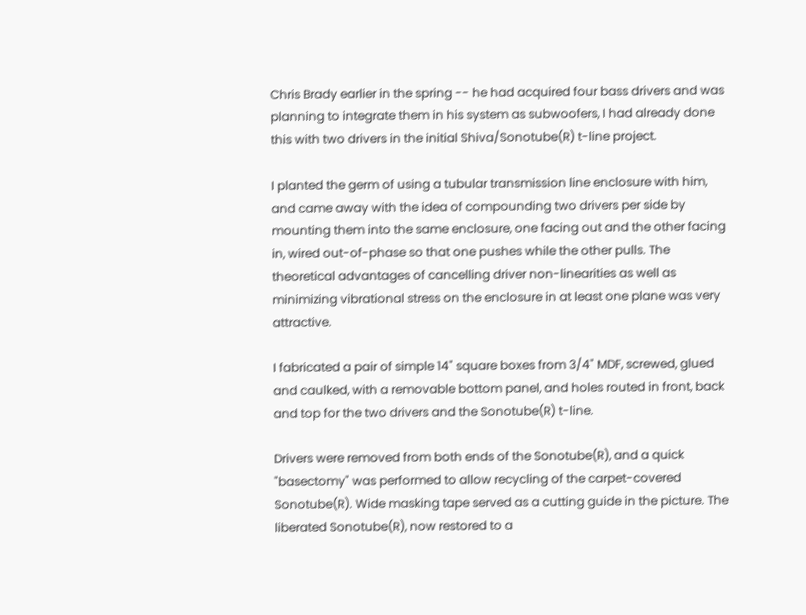Chris Brady earlier in the spring -- he had acquired four bass drivers and was planning to integrate them in his system as subwoofers, I had already done this with two drivers in the initial Shiva/Sonotube(R) t-line project.

I planted the germ of using a tubular transmission line enclosure with him, and came away with the idea of compounding two drivers per side by mounting them into the same enclosure, one facing out and the other facing in, wired out-of-phase so that one pushes while the other pulls. The theoretical advantages of cancelling driver non-linearities as well as minimizing vibrational stress on the enclosure in at least one plane was very attractive.

I fabricated a pair of simple 14" square boxes from 3/4" MDF, screwed, glued and caulked, with a removable bottom panel, and holes routed in front, back and top for the two drivers and the Sonotube(R) t-line.

Drivers were removed from both ends of the Sonotube(R), and a quick "basectomy" was performed to allow recycling of the carpet-covered Sonotube(R). Wide masking tape served as a cutting guide in the picture. The liberated Sonotube(R), now restored to a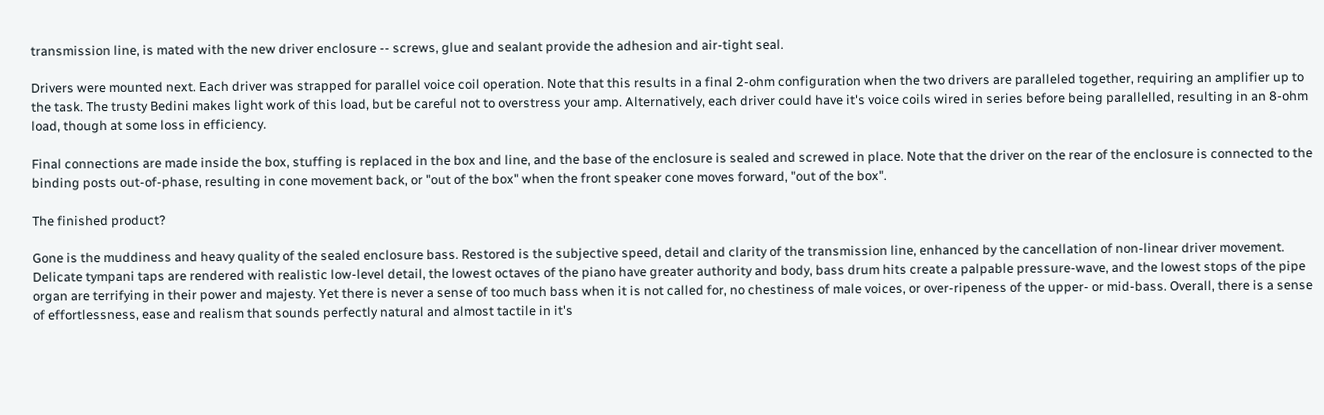transmission line, is mated with the new driver enclosure -- screws, glue and sealant provide the adhesion and air-tight seal.

Drivers were mounted next. Each driver was strapped for parallel voice coil operation. Note that this results in a final 2-ohm configuration when the two drivers are paralleled together, requiring an amplifier up to the task. The trusty Bedini makes light work of this load, but be careful not to overstress your amp. Alternatively, each driver could have it's voice coils wired in series before being parallelled, resulting in an 8-ohm load, though at some loss in efficiency.

Final connections are made inside the box, stuffing is replaced in the box and line, and the base of the enclosure is sealed and screwed in place. Note that the driver on the rear of the enclosure is connected to the binding posts out-of-phase, resulting in cone movement back, or "out of the box" when the front speaker cone moves forward, "out of the box".

The finished product?

Gone is the muddiness and heavy quality of the sealed enclosure bass. Restored is the subjective speed, detail and clarity of the transmission line, enhanced by the cancellation of non-linear driver movement. Delicate tympani taps are rendered with realistic low-level detail, the lowest octaves of the piano have greater authority and body, bass drum hits create a palpable pressure-wave, and the lowest stops of the pipe organ are terrifying in their power and majesty. Yet there is never a sense of too much bass when it is not called for, no chestiness of male voices, or over-ripeness of the upper- or mid-bass. Overall, there is a sense of effortlessness, ease and realism that sounds perfectly natural and almost tactile in it's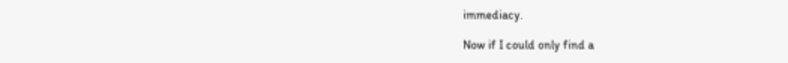immediacy.

Now if I could only find a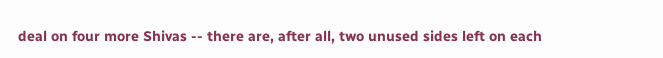deal on four more Shivas -- there are, after all, two unused sides left on each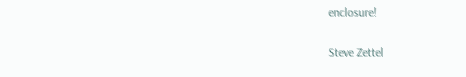enclosure!

Steve Zettel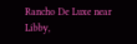Rancho De Luxe near Libby,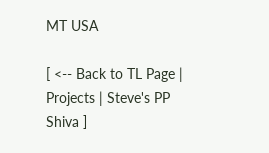MT USA

[ <-- Back to TL Page | Projects | Steve's PP Shiva ]